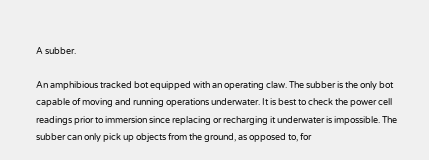A subber.

An amphibious tracked bot equipped with an operating claw. The subber is the only bot capable of moving and running operations underwater. It is best to check the power cell readings prior to immersion since replacing or recharging it underwater is impossible. The subber can only pick up objects from the ground, as opposed to, for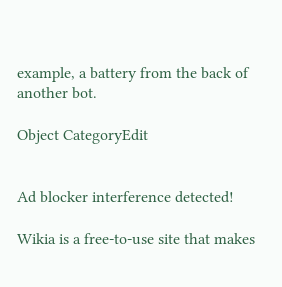example, a battery from the back of another bot.

Object CategoryEdit


Ad blocker interference detected!

Wikia is a free-to-use site that makes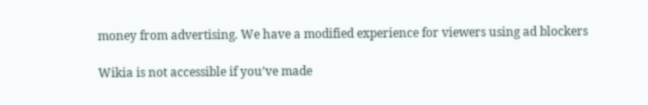money from advertising. We have a modified experience for viewers using ad blockers

Wikia is not accessible if you’ve made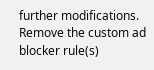further modifications. Remove the custom ad blocker rule(s)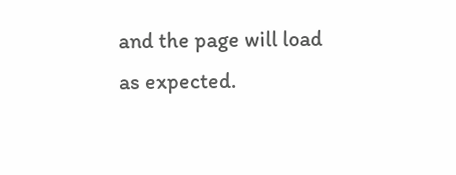and the page will load as expected.